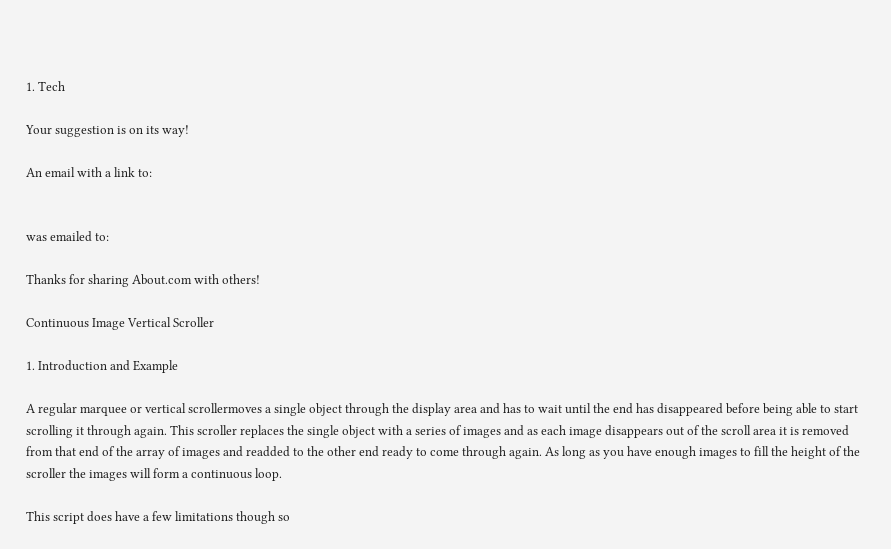1. Tech

Your suggestion is on its way!

An email with a link to:


was emailed to:

Thanks for sharing About.com with others!

Continuous Image Vertical Scroller

1. Introduction and Example

A regular marquee or vertical scrollermoves a single object through the display area and has to wait until the end has disappeared before being able to start scrolling it through again. This scroller replaces the single object with a series of images and as each image disappears out of the scroll area it is removed from that end of the array of images and readded to the other end ready to come through again. As long as you have enough images to fill the height of the scroller the images will form a continuous loop.

This script does have a few limitations though so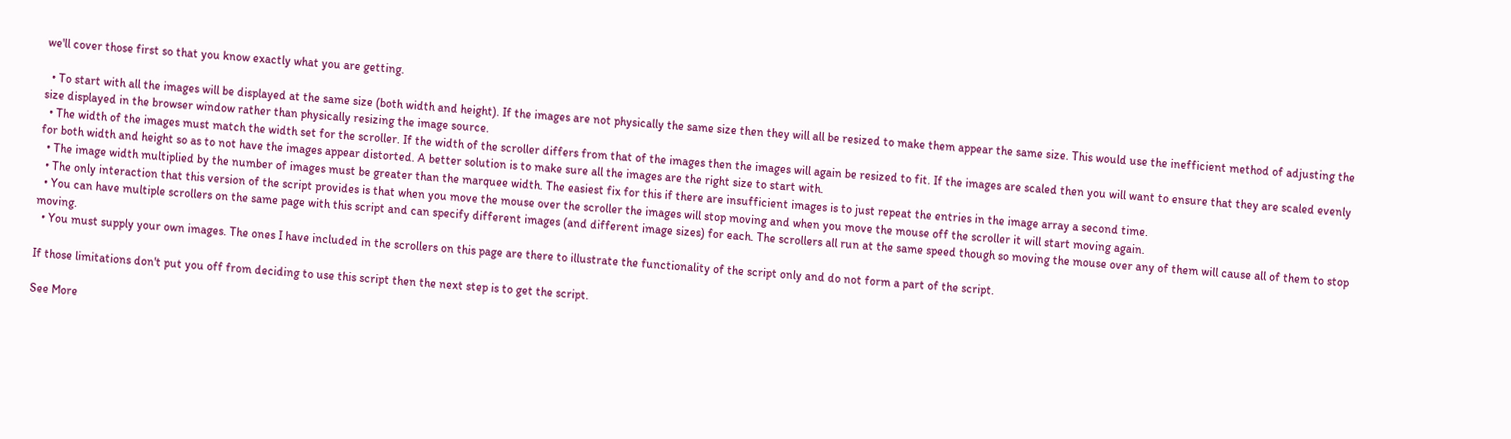we'll cover those first so that you know exactly what you are getting.

  • To start with all the images will be displayed at the same size (both width and height). If the images are not physically the same size then they will all be resized to make them appear the same size. This would use the inefficient method of adjusting the size displayed in the browser window rather than physically resizing the image source.
  • The width of the images must match the width set for the scroller. If the width of the scroller differs from that of the images then the images will again be resized to fit. If the images are scaled then you will want to ensure that they are scaled evenly for both width and height so as to not have the images appear distorted. A better solution is to make sure all the images are the right size to start with.
  • The image width multiplied by the number of images must be greater than the marquee width. The easiest fix for this if there are insufficient images is to just repeat the entries in the image array a second time.
  • The only interaction that this version of the script provides is that when you move the mouse over the scroller the images will stop moving and when you move the mouse off the scroller it will start moving again.
  • You can have multiple scrollers on the same page with this script and can specify different images (and different image sizes) for each. The scrollers all run at the same speed though so moving the mouse over any of them will cause all of them to stop moving.
  • You must supply your own images. The ones I have included in the scrollers on this page are there to illustrate the functionality of the script only and do not form a part of the script.

If those limitations don't put you off from deciding to use this script then the next step is to get the script.

See More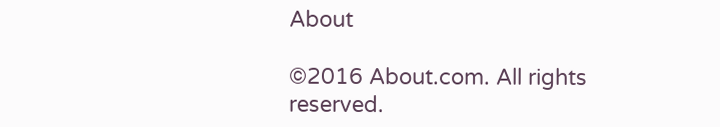About

©2016 About.com. All rights reserved.